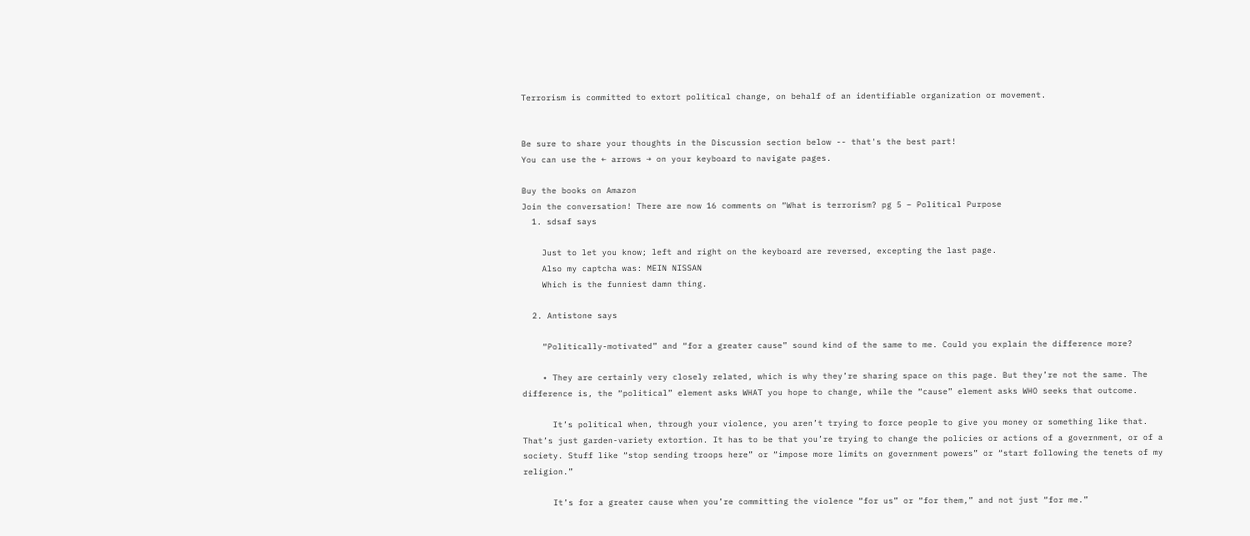Terrorism is committed to extort political change, on behalf of an identifiable organization or movement.


Be sure to share your thoughts in the Discussion section below -- that's the best part!
You can use the ← arrows → on your keyboard to navigate pages.

Buy the books on Amazon
Join the conversation! There are now 16 comments on “What is terrorism? pg 5 – Political Purpose
  1. sdsaf says

    Just to let you know; left and right on the keyboard are reversed, excepting the last page.
    Also my captcha was: MEIN NISSAN
    Which is the funniest damn thing.

  2. Antistone says

    “Politically-motivated” and “for a greater cause” sound kind of the same to me. Could you explain the difference more?

    • They are certainly very closely related, which is why they’re sharing space on this page. But they’re not the same. The difference is, the “political” element asks WHAT you hope to change, while the “cause” element asks WHO seeks that outcome.

      It’s political when, through your violence, you aren’t trying to force people to give you money or something like that. That’s just garden-variety extortion. It has to be that you’re trying to change the policies or actions of a government, or of a society. Stuff like “stop sending troops here” or “impose more limits on government powers” or “start following the tenets of my religion.”

      It’s for a greater cause when you’re committing the violence “for us” or “for them,” and not just “for me.”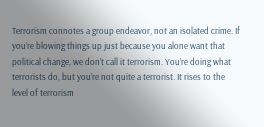Terrorism connotes a group endeavor, not an isolated crime. If you’re blowing things up just because you alone want that political change, we don’t call it terrorism. You’re doing what terrorists do, but you’re not quite a terrorist. It rises to the level of terrorism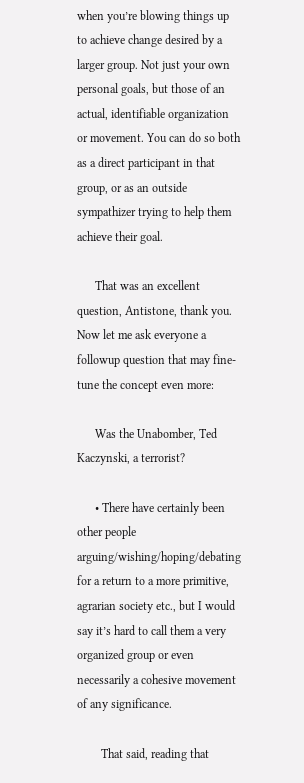when you’re blowing things up to achieve change desired by a larger group. Not just your own personal goals, but those of an actual, identifiable organization or movement. You can do so both as a direct participant in that group, or as an outside sympathizer trying to help them achieve their goal.

      That was an excellent question, Antistone, thank you. Now let me ask everyone a followup question that may fine-tune the concept even more:

      Was the Unabomber, Ted Kaczynski, a terrorist?

      • There have certainly been other people arguing/wishing/hoping/debating for a return to a more primitive, agrarian society etc., but I would say it’s hard to call them a very organized group or even necessarily a cohesive movement of any significance.

        That said, reading that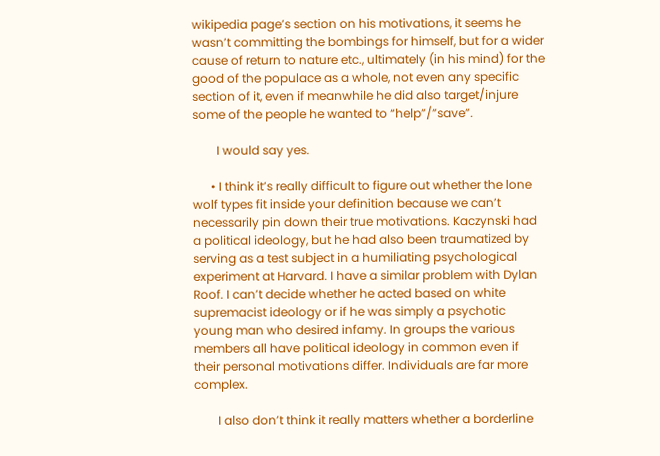wikipedia page’s section on his motivations, it seems he wasn’t committing the bombings for himself, but for a wider cause of return to nature etc., ultimately (in his mind) for the good of the populace as a whole, not even any specific section of it, even if meanwhile he did also target/injure some of the people he wanted to “help”/”save”.

        I would say yes.

      • I think it’s really difficult to figure out whether the lone wolf types fit inside your definition because we can’t necessarily pin down their true motivations. Kaczynski had a political ideology, but he had also been traumatized by serving as a test subject in a humiliating psychological experiment at Harvard. I have a similar problem with Dylan Roof. I can’t decide whether he acted based on white supremacist ideology or if he was simply a psychotic young man who desired infamy. In groups the various members all have political ideology in common even if their personal motivations differ. Individuals are far more complex.

        I also don’t think it really matters whether a borderline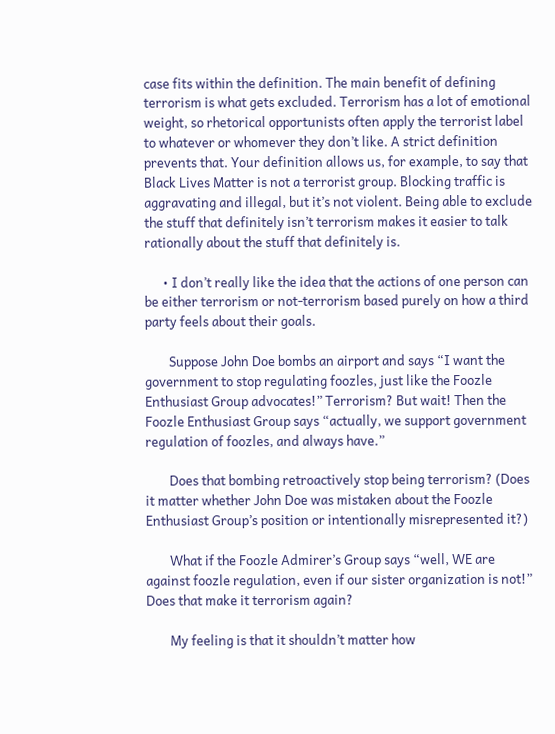case fits within the definition. The main benefit of defining terrorism is what gets excluded. Terrorism has a lot of emotional weight, so rhetorical opportunists often apply the terrorist label to whatever or whomever they don’t like. A strict definition prevents that. Your definition allows us, for example, to say that Black Lives Matter is not a terrorist group. Blocking traffic is aggravating and illegal, but it’s not violent. Being able to exclude the stuff that definitely isn’t terrorism makes it easier to talk rationally about the stuff that definitely is.

      • I don’t really like the idea that the actions of one person can be either terrorism or not-terrorism based purely on how a third party feels about their goals.

        Suppose John Doe bombs an airport and says “I want the government to stop regulating foozles, just like the Foozle Enthusiast Group advocates!” Terrorism? But wait! Then the Foozle Enthusiast Group says “actually, we support government regulation of foozles, and always have.”

        Does that bombing retroactively stop being terrorism? (Does it matter whether John Doe was mistaken about the Foozle Enthusiast Group’s position or intentionally misrepresented it?)

        What if the Foozle Admirer’s Group says “well, WE are against foozle regulation, even if our sister organization is not!” Does that make it terrorism again?

        My feeling is that it shouldn’t matter how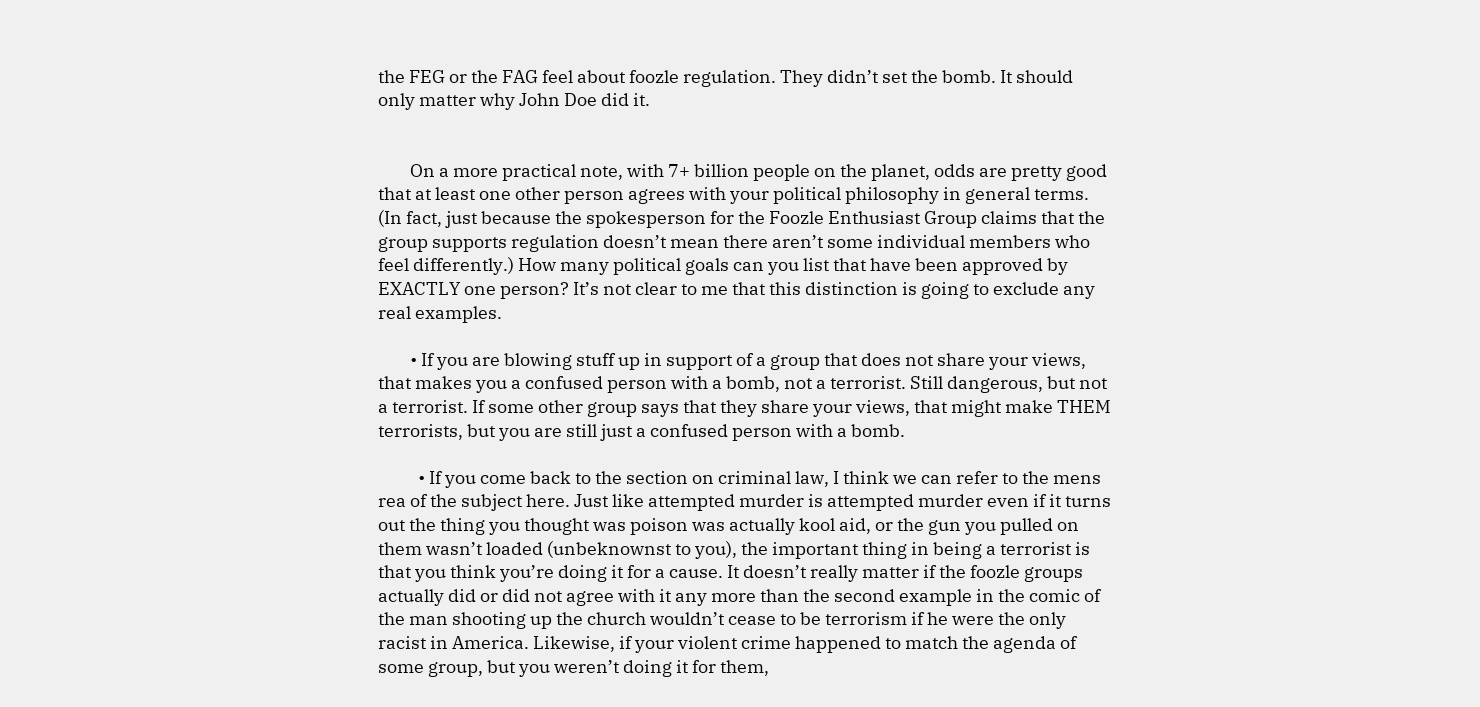the FEG or the FAG feel about foozle regulation. They didn’t set the bomb. It should only matter why John Doe did it.


        On a more practical note, with 7+ billion people on the planet, odds are pretty good that at least one other person agrees with your political philosophy in general terms. (In fact, just because the spokesperson for the Foozle Enthusiast Group claims that the group supports regulation doesn’t mean there aren’t some individual members who feel differently.) How many political goals can you list that have been approved by EXACTLY one person? It’s not clear to me that this distinction is going to exclude any real examples.

        • If you are blowing stuff up in support of a group that does not share your views, that makes you a confused person with a bomb, not a terrorist. Still dangerous, but not a terrorist. If some other group says that they share your views, that might make THEM terrorists, but you are still just a confused person with a bomb.

          • If you come back to the section on criminal law, I think we can refer to the mens rea of the subject here. Just like attempted murder is attempted murder even if it turns out the thing you thought was poison was actually kool aid, or the gun you pulled on them wasn’t loaded (unbeknownst to you), the important thing in being a terrorist is that you think you’re doing it for a cause. It doesn’t really matter if the foozle groups actually did or did not agree with it any more than the second example in the comic of the man shooting up the church wouldn’t cease to be terrorism if he were the only racist in America. Likewise, if your violent crime happened to match the agenda of some group, but you weren’t doing it for them,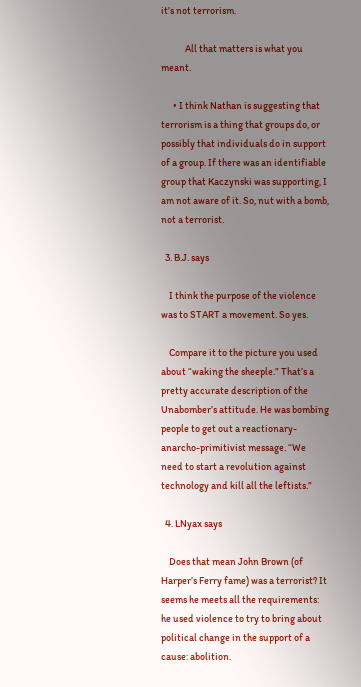it’s not terrorism.

            All that matters is what you meant.

      • I think Nathan is suggesting that terrorism is a thing that groups do, or possibly that individuals do in support of a group. If there was an identifiable group that Kaczynski was supporting, I am not aware of it. So, nut with a bomb, not a terrorist.

  3. B.J. says

    I think the purpose of the violence was to START a movement. So yes.

    Compare it to the picture you used about “waking the sheeple.” That’s a pretty accurate description of the Unabomber’s attitude. He was bombing people to get out a reactionary-anarcho-primitivist message. “We need to start a revolution against technology and kill all the leftists.”

  4. LNyax says

    Does that mean John Brown (of Harper’s Ferry fame) was a terrorist? It seems he meets all the requirements: he used violence to try to bring about political change in the support of a cause: abolition.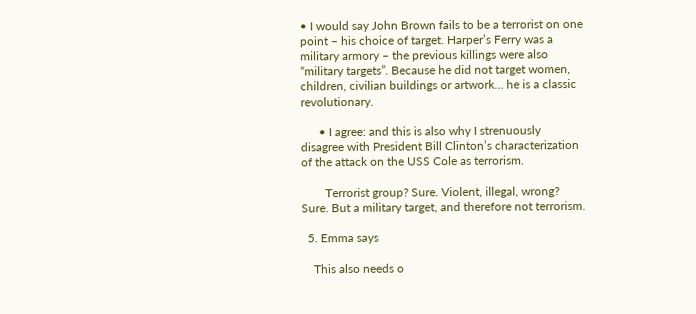• I would say John Brown fails to be a terrorist on one point – his choice of target. Harper’s Ferry was a military armory – the previous killings were also “military targets”. Because he did not target women, children, civilian buildings or artwork… he is a classic revolutionary.

      • I agree: and this is also why I strenuously disagree with President Bill Clinton’s characterization of the attack on the USS Cole as terrorism.

        Terrorist group? Sure. Violent, illegal, wrong? Sure. But a military target, and therefore not terrorism.

  5. Emma says

    This also needs o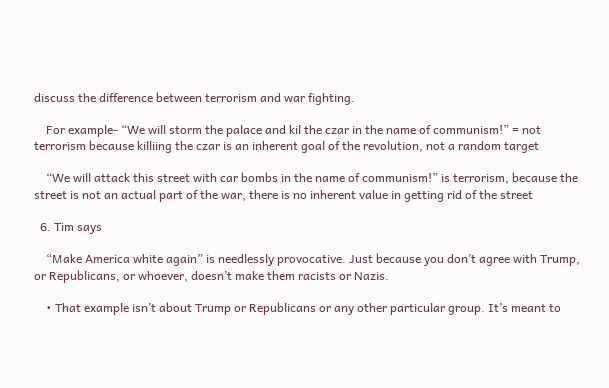discuss the difference between terrorism and war fighting.

    For example- “We will storm the palace and kil the czar in the name of communism!” = not terrorism because killiing the czar is an inherent goal of the revolution, not a random target

    “We will attack this street with car bombs in the name of communism!” is terrorism, because the street is not an actual part of the war, there is no inherent value in getting rid of the street

  6. Tim says

    “Make America white again” is needlessly provocative. Just because you don’t agree with Trump, or Republicans, or whoever, doesn’t make them racists or Nazis.

    • That example isn’t about Trump or Republicans or any other particular group. It’s meant to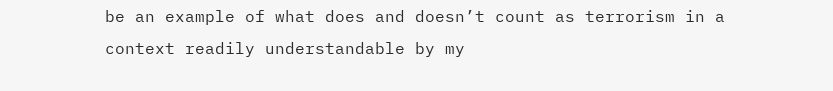be an example of what does and doesn’t count as terrorism in a context readily understandable by my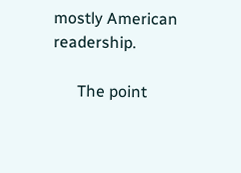mostly American readership.

      The point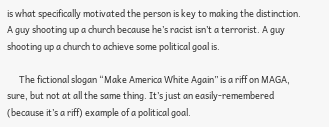is what specifically motivated the person is key to making the distinction. A guy shooting up a church because he’s racist isn’t a terrorist. A guy shooting up a church to achieve some political goal is.

      The fictional slogan “Make America White Again” is a riff on MAGA, sure, but not at all the same thing. It’s just an easily-remembered (because it’s a riff) example of a political goal.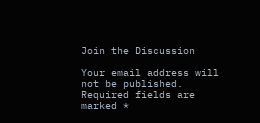Join the Discussion

Your email address will not be published. Required fields are marked *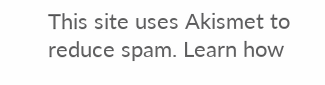This site uses Akismet to reduce spam. Learn how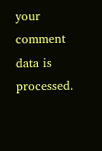your comment data is processed.